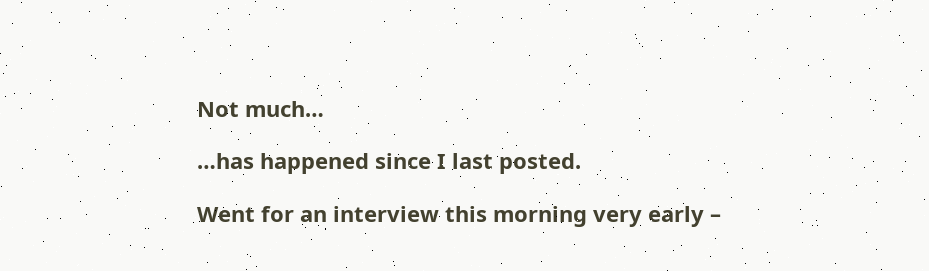Not much…

…has happened since I last posted.

Went for an interview this morning very early –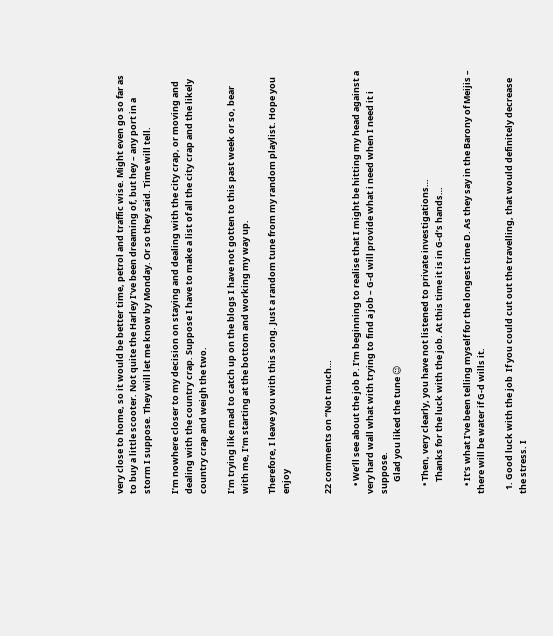very close to home, so it would be better time, petrol and traffic wise. Might even go so far as to buy a little scooter. Not quite the Harley I’ve been dreaming of, but hey – any port in a storm I suppose. They will let me know by Monday. Or so they said. Time will tell.

I’m nowhere closer to my decision on staying and dealing with the city crap, or moving and dealing with the country crap. Suppose I have to make a list of all the city crap and the likely country crap and weigh the two.

I’m trying like mad to catch up on the blogs I have not gotten to this past week or so, bear with me, I’m starting at the bottom and working my way up.

Therefore, I leave you with this song. Just a random tune from my random playlist. Hope you enjoy


22 comments on “Not much…

    • We’ll see about the job P. I’m beginning to realise that I might be hitting my head against a very hard wall what with trying to find a job – G-d will provide what i need when I need it i suppose.
      Glad you liked the tune 😉

    • Then, very clearly, you have not listened to private investigations…
      Thanks for the luck with the job. At this time it is in G-d’s hands…

    • It’s what I’ve been telling myself for the longest time D. As they say in the Barony of Meijis – there will be water if G-d wills it.

  1. Good luck with the job  If you could cut out the travelling, that would definitely decrease the stress. I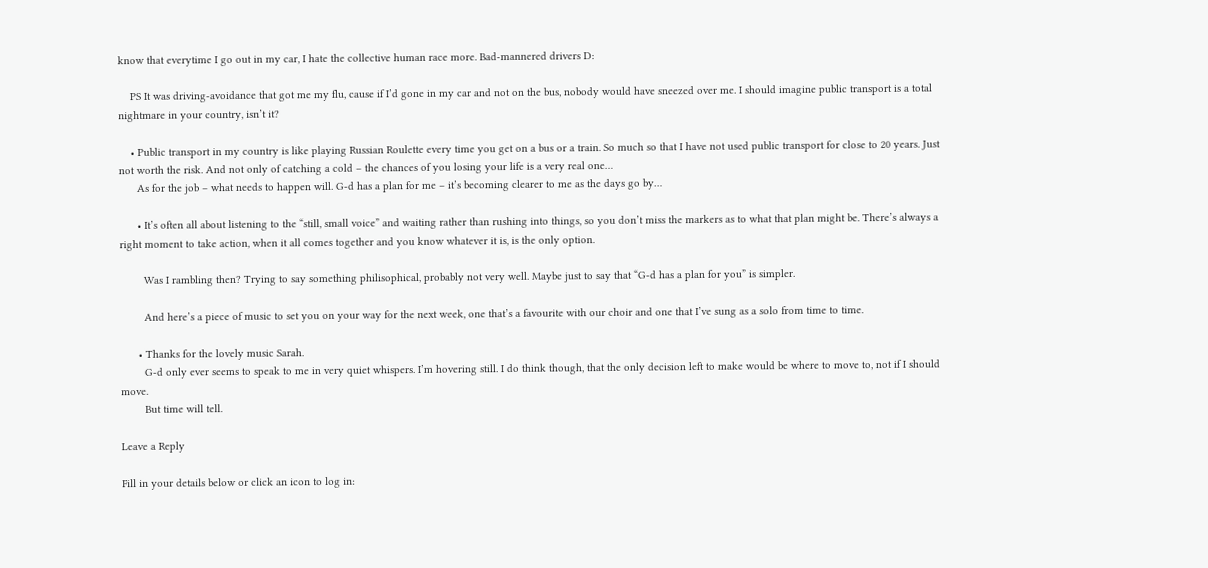know that everytime I go out in my car, I hate the collective human race more. Bad-mannered drivers D:

    PS It was driving-avoidance that got me my flu, cause if I’d gone in my car and not on the bus, nobody would have sneezed over me. I should imagine public transport is a total nightmare in your country, isn’t it?

    • Public transport in my country is like playing Russian Roulette every time you get on a bus or a train. So much so that I have not used public transport for close to 20 years. Just not worth the risk. And not only of catching a cold – the chances of you losing your life is a very real one…
      As for the job – what needs to happen will. G-d has a plan for me – it’s becoming clearer to me as the days go by…

      • It’s often all about listening to the “still, small voice” and waiting rather than rushing into things, so you don’t miss the markers as to what that plan might be. There’s always a right moment to take action, when it all comes together and you know whatever it is, is the only option.

        Was I rambling then? Trying to say something philisophical, probably not very well. Maybe just to say that “G-d has a plan for you” is simpler.

        And here’s a piece of music to set you on your way for the next week, one that’s a favourite with our choir and one that I’ve sung as a solo from time to time.

      • Thanks for the lovely music Sarah.
        G-d only ever seems to speak to me in very quiet whispers. I’m hovering still. I do think though, that the only decision left to make would be where to move to, not if I should move.
        But time will tell.

Leave a Reply

Fill in your details below or click an icon to log in: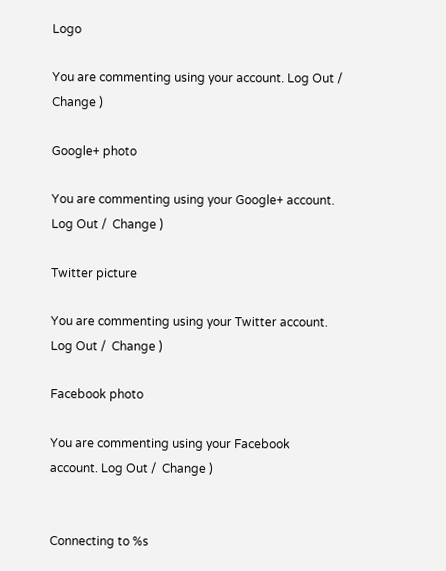Logo

You are commenting using your account. Log Out /  Change )

Google+ photo

You are commenting using your Google+ account. Log Out /  Change )

Twitter picture

You are commenting using your Twitter account. Log Out /  Change )

Facebook photo

You are commenting using your Facebook account. Log Out /  Change )


Connecting to %s